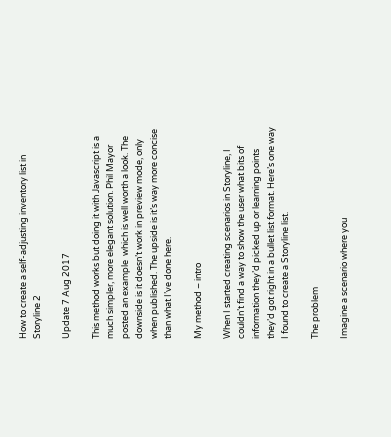How to create a self-adjusting inventory list in Storyline 2

Update 7 Aug 2017

This method works but doing it with Javascript is a much simpler, more elegant solution. Phil Mayor posted an example  which is well worth a look. The downside is it doesn’t work in preview mode, only when published. The upside is it’s way more concise than what I’ve done here.

My method – intro

When I started creating scenarios in Storyline, I couldn’t find a way to show the user what bits of information they’d picked up or learning points they’d got right in a bullet list format. Here’s one way I found to create a Storyline list.

The problem

Imagine a scenario where you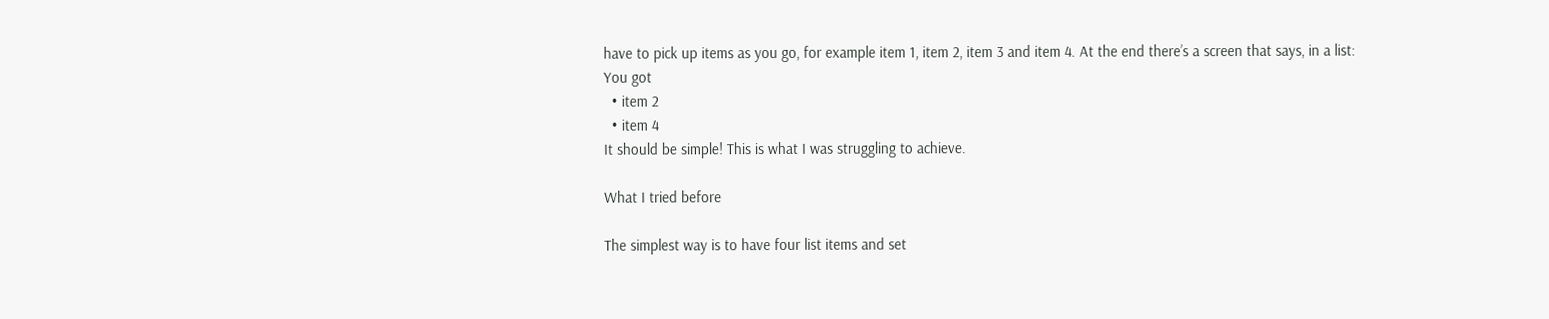have to pick up items as you go, for example item 1, item 2, item 3 and item 4. At the end there’s a screen that says, in a list:
You got
  • item 2
  • item 4
It should be simple! This is what I was struggling to achieve.

What I tried before

The simplest way is to have four list items and set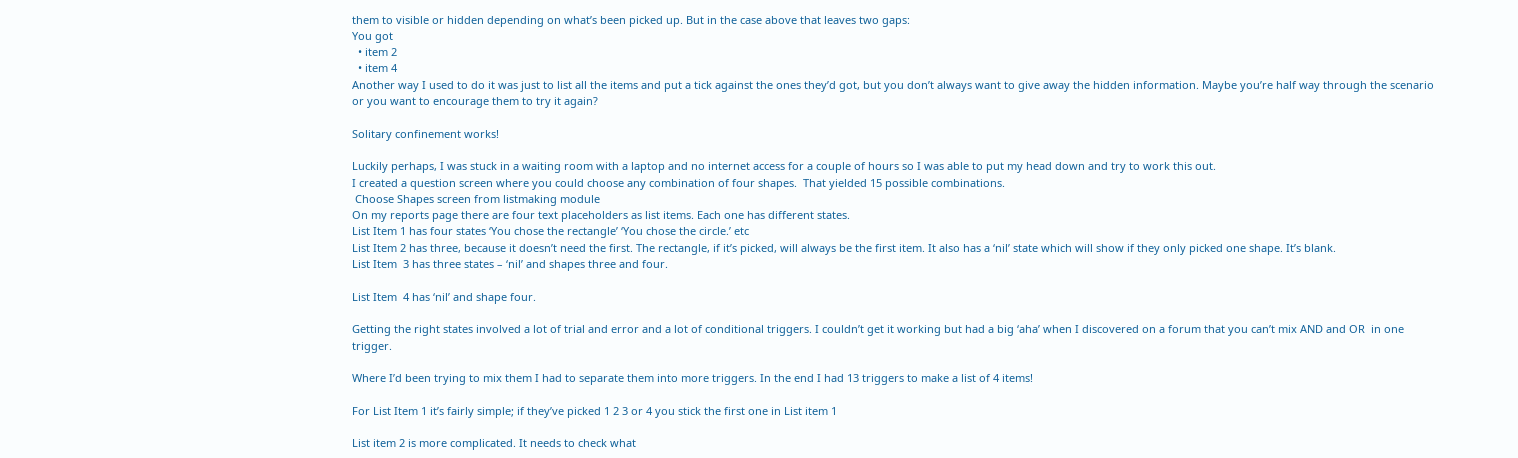them to visible or hidden depending on what’s been picked up. But in the case above that leaves two gaps:
You got
  • item 2
  • item 4
Another way I used to do it was just to list all the items and put a tick against the ones they’d got, but you don’t always want to give away the hidden information. Maybe you’re half way through the scenario or you want to encourage them to try it again?

Solitary confinement works!

Luckily perhaps, I was stuck in a waiting room with a laptop and no internet access for a couple of hours so I was able to put my head down and try to work this out.
I created a question screen where you could choose any combination of four shapes.  That yielded 15 possible combinations.
 Choose Shapes screen from listmaking module
On my reports page there are four text placeholders as list items. Each one has different states.
List Item 1 has four states ‘You chose the rectangle’ ‘You chose the circle.’ etc
List Item 2 has three, because it doesn’t need the first. The rectangle, if it’s picked, will always be the first item. It also has a ‘nil’ state which will show if they only picked one shape. It’s blank.
List Item  3 has three states – ‘nil’ and shapes three and four.

List Item  4 has ‘nil’ and shape four.

Getting the right states involved a lot of trial and error and a lot of conditional triggers. I couldn’t get it working but had a big ‘aha’ when I discovered on a forum that you can’t mix AND and OR  in one trigger.

Where I’d been trying to mix them I had to separate them into more triggers. In the end I had 13 triggers to make a list of 4 items!

For List Item 1 it’s fairly simple; if they’ve picked 1 2 3 or 4 you stick the first one in List item 1

List item 2 is more complicated. It needs to check what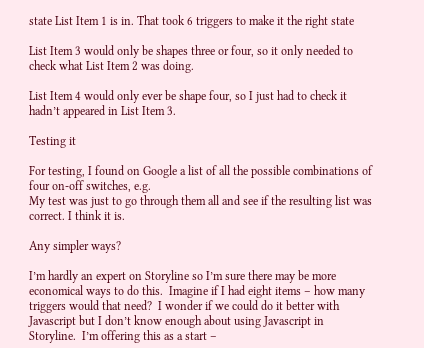state List Item 1 is in. That took 6 triggers to make it the right state

List Item 3 would only be shapes three or four, so it only needed to check what List Item 2 was doing.

List Item 4 would only ever be shape four, so I just had to check it hadn’t appeared in List Item 3.

Testing it

For testing, I found on Google a list of all the possible combinations of four on-off switches, e.g.
My test was just to go through them all and see if the resulting list was correct. I think it is.

Any simpler ways?

I’m hardly an expert on Storyline so I’m sure there may be more economical ways to do this.  Imagine if I had eight items – how many triggers would that need?  I wonder if we could do it better with Javascript but I don’t know enough about using Javascript in Storyline.  I’m offering this as a start –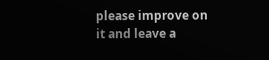please improve on it and leave a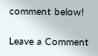comment below!

Leave a Comment